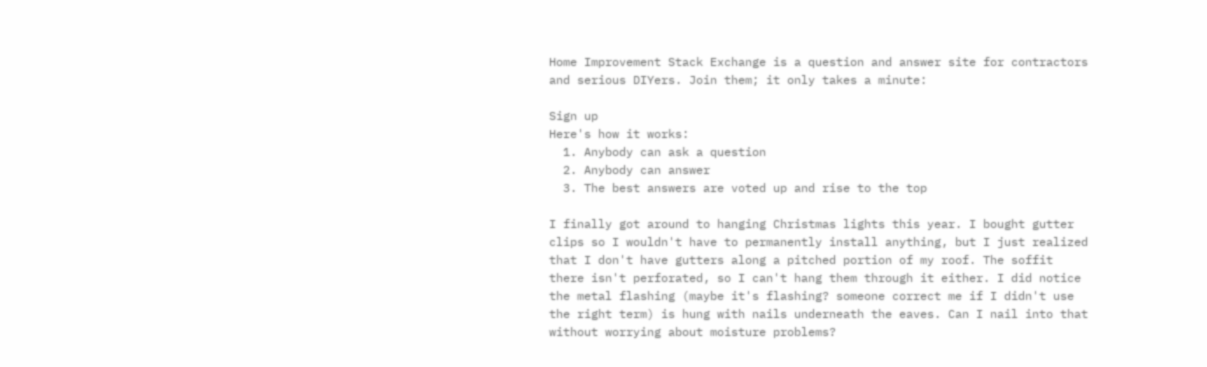Home Improvement Stack Exchange is a question and answer site for contractors and serious DIYers. Join them; it only takes a minute:

Sign up
Here's how it works:
  1. Anybody can ask a question
  2. Anybody can answer
  3. The best answers are voted up and rise to the top

I finally got around to hanging Christmas lights this year. I bought gutter clips so I wouldn't have to permanently install anything, but I just realized that I don't have gutters along a pitched portion of my roof. The soffit there isn't perforated, so I can't hang them through it either. I did notice the metal flashing (maybe it's flashing? someone correct me if I didn't use the right term) is hung with nails underneath the eaves. Can I nail into that without worrying about moisture problems?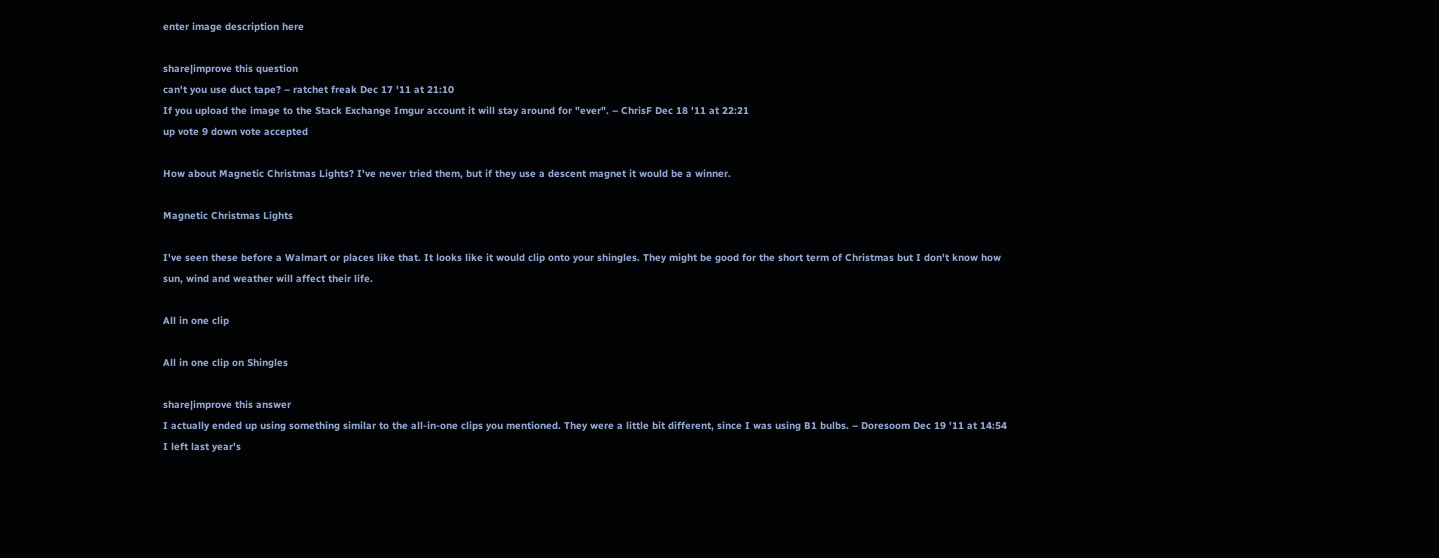enter image description here

share|improve this question
can't you use duct tape? – ratchet freak Dec 17 '11 at 21:10
If you upload the image to the Stack Exchange Imgur account it will stay around for "ever". – ChrisF Dec 18 '11 at 22:21
up vote 9 down vote accepted

How about Magnetic Christmas Lights? I've never tried them, but if they use a descent magnet it would be a winner.

Magnetic Christmas Lights

I've seen these before a Walmart or places like that. It looks like it would clip onto your shingles. They might be good for the short term of Christmas but I don't know how sun, wind and weather will affect their life.

All in one clip

All in one clip on Shingles

share|improve this answer
I actually ended up using something similar to the all-in-one clips you mentioned. They were a little bit different, since I was using B1 bulbs. – Doresoom Dec 19 '11 at 14:54
I left last year's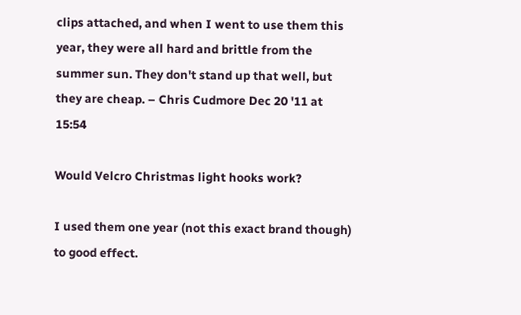clips attached, and when I went to use them this year, they were all hard and brittle from the summer sun. They don't stand up that well, but they are cheap. – Chris Cudmore Dec 20 '11 at 15:54

Would Velcro Christmas light hooks work?

I used them one year (not this exact brand though) to good effect.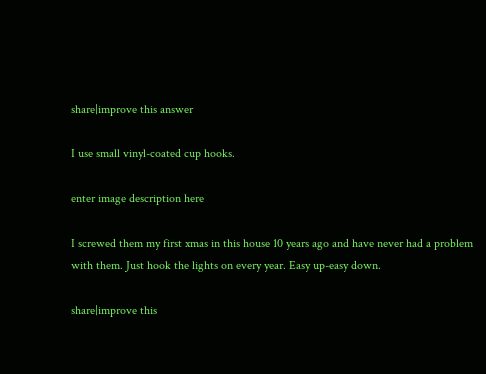share|improve this answer

I use small vinyl-coated cup hooks.

enter image description here

I screwed them my first xmas in this house 10 years ago and have never had a problem with them. Just hook the lights on every year. Easy up-easy down.

share|improve this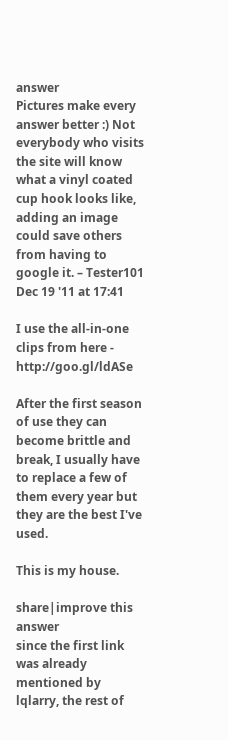answer
Pictures make every answer better :) Not everybody who visits the site will know what a vinyl coated cup hook looks like, adding an image could save others from having to google it. – Tester101 Dec 19 '11 at 17:41

I use the all-in-one clips from here - http://goo.gl/ldASe

After the first season of use they can become brittle and break, I usually have to replace a few of them every year but they are the best I've used.

This is my house.

share|improve this answer
since the first link was already mentioned by lqlarry, the rest of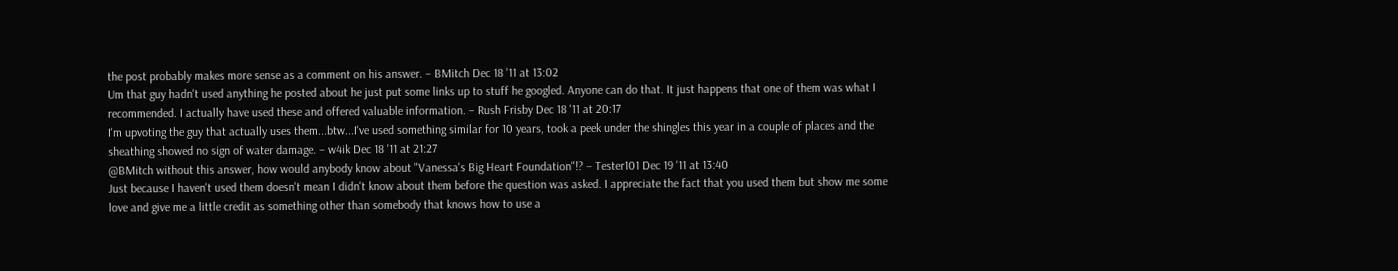the post probably makes more sense as a comment on his answer. – BMitch Dec 18 '11 at 13:02
Um that guy hadn't used anything he posted about he just put some links up to stuff he googled. Anyone can do that. It just happens that one of them was what I recommended. I actually have used these and offered valuable information. – Rush Frisby Dec 18 '11 at 20:17
I'm upvoting the guy that actually uses them...btw...I've used something similar for 10 years, took a peek under the shingles this year in a couple of places and the sheathing showed no sign of water damage. – w4ik Dec 18 '11 at 21:27
@BMitch without this answer, how would anybody know about "Vanessa's Big Heart Foundation"!? – Tester101 Dec 19 '11 at 13:40
Just because I haven't used them doesn't mean I didn't know about them before the question was asked. I appreciate the fact that you used them but show me some love and give me a little credit as something other than somebody that knows how to use a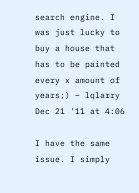search engine. I was just lucky to buy a house that has to be painted every x amount of years;) – lqlarry Dec 21 '11 at 4:06

I have the same issue. I simply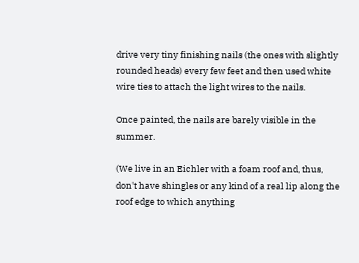drive very tiny finishing nails (the ones with slightly rounded heads) every few feet and then used white wire ties to attach the light wires to the nails.

Once painted, the nails are barely visible in the summer.

(We live in an Eichler with a foam roof and, thus, don't have shingles or any kind of a real lip along the roof edge to which anything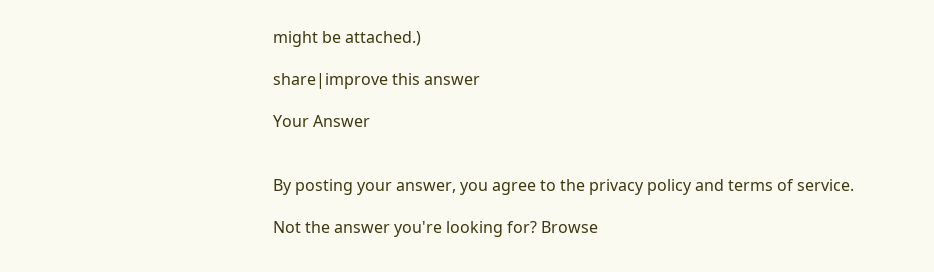might be attached.)

share|improve this answer

Your Answer


By posting your answer, you agree to the privacy policy and terms of service.

Not the answer you're looking for? Browse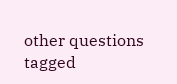other questions tagged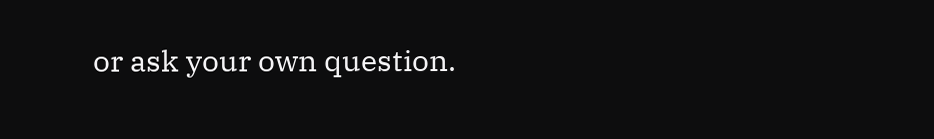or ask your own question.